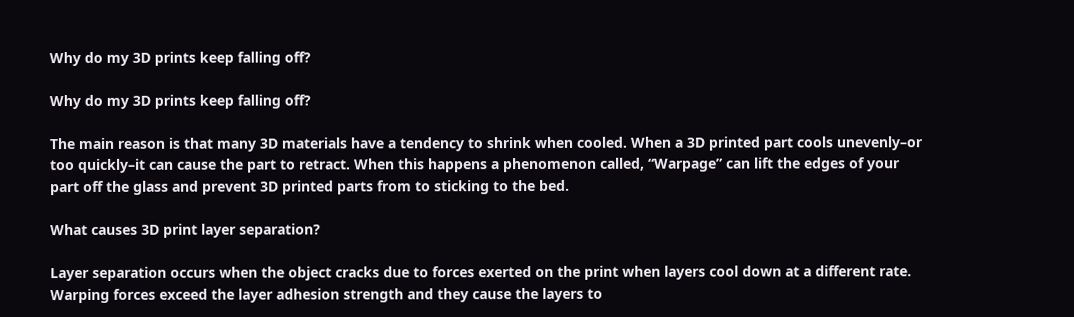Why do my 3D prints keep falling off?

Why do my 3D prints keep falling off?

The main reason is that many 3D materials have a tendency to shrink when cooled. When a 3D printed part cools unevenly–or too quickly–it can cause the part to retract. When this happens a phenomenon called, “Warpage” can lift the edges of your part off the glass and prevent 3D printed parts from to sticking to the bed.

What causes 3D print layer separation?

Layer separation occurs when the object cracks due to forces exerted on the print when layers cool down at a different rate. Warping forces exceed the layer adhesion strength and they cause the layers to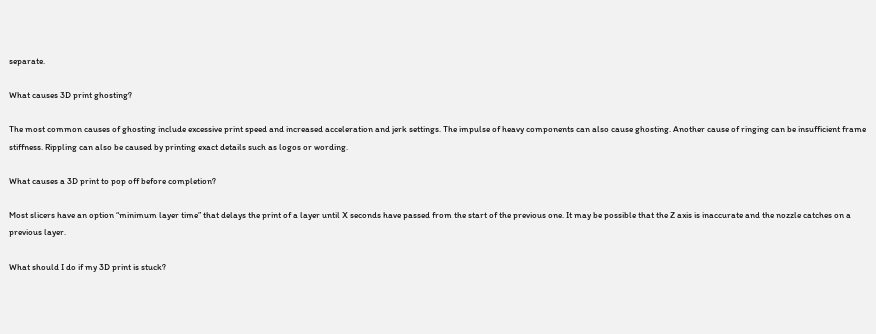separate.

What causes 3D print ghosting?

The most common causes of ghosting include excessive print speed and increased acceleration and jerk settings. The impulse of heavy components can also cause ghosting. Another cause of ringing can be insufficient frame stiffness. Rippling can also be caused by printing exact details such as logos or wording.

What causes a 3D print to pop off before completion?

Most slicers have an option “minimum layer time” that delays the print of a layer until X seconds have passed from the start of the previous one. It may be possible that the Z axis is inaccurate and the nozzle catches on a previous layer.

What should I do if my 3D print is stuck?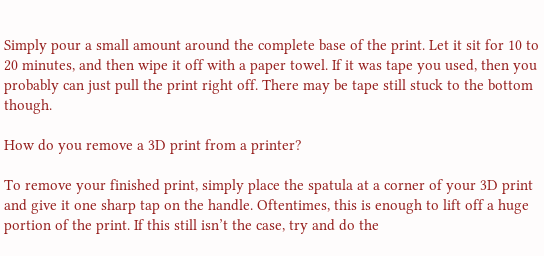Simply pour a small amount around the complete base of the print. Let it sit for 10 to 20 minutes, and then wipe it off with a paper towel. If it was tape you used, then you probably can just pull the print right off. There may be tape still stuck to the bottom though.

How do you remove a 3D print from a printer?

To remove your finished print, simply place the spatula at a corner of your 3D print and give it one sharp tap on the handle. Oftentimes, this is enough to lift off a huge portion of the print. If this still isn’t the case, try and do the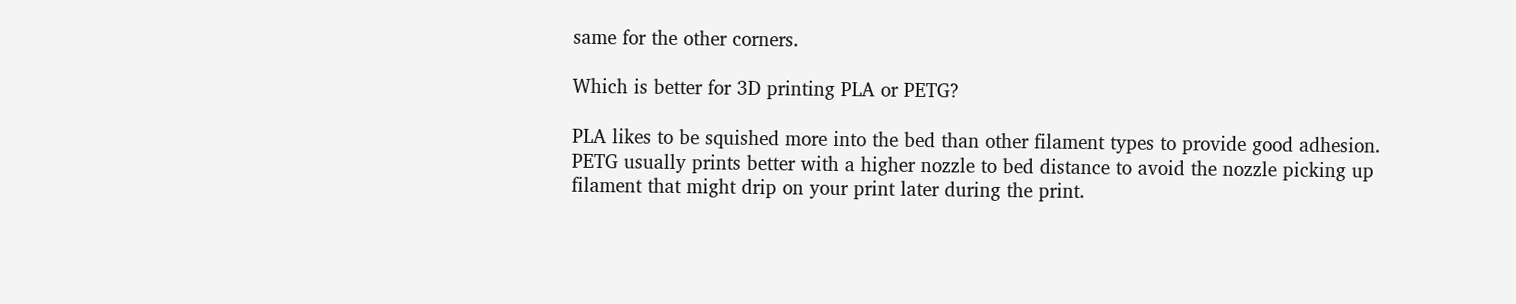same for the other corners.

Which is better for 3D printing PLA or PETG?

PLA likes to be squished more into the bed than other filament types to provide good adhesion. PETG usually prints better with a higher nozzle to bed distance to avoid the nozzle picking up filament that might drip on your print later during the print.